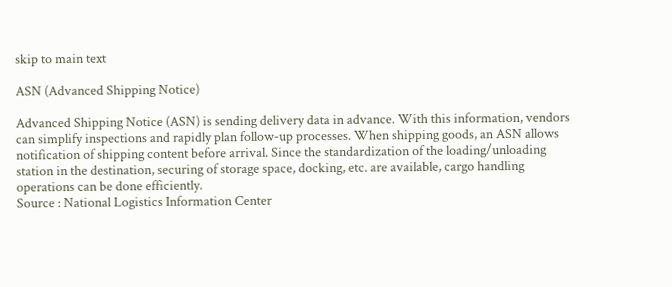skip to main text

ASN (Advanced Shipping Notice)

Advanced Shipping Notice (ASN) is sending delivery data in advance. With this information, vendors can simplify inspections and rapidly plan follow-up processes. When shipping goods, an ASN allows notification of shipping content before arrival. Since the standardization of the loading/unloading station in the destination, securing of storage space, docking, etc. are available, cargo handling operations can be done efficiently.
Source : National Logistics Information Center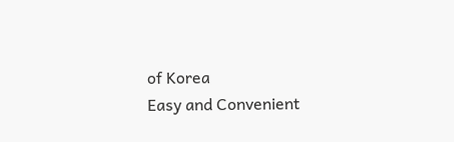of Korea
Easy and Convenient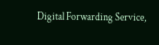Digital Forwarding Service,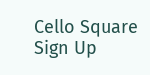Cello Square Sign Up